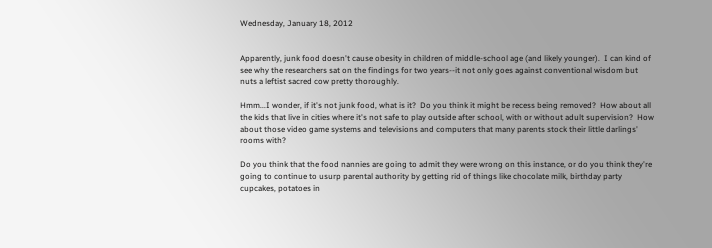Wednesday, January 18, 2012


Apparently, junk food doesn't cause obesity in children of middle-school age (and likely younger).  I can kind of see why the researchers sat on the findings for two years--it not only goes against conventional wisdom but nuts a leftist sacred cow pretty thoroughly.

Hmm...I wonder, if it's not junk food, what is it?  Do you think it might be recess being removed?  How about all the kids that live in cities where it's not safe to play outside after school, with or without adult supervision?  How about those video game systems and televisions and computers that many parents stock their little darlings' rooms with?

Do you think that the food nannies are going to admit they were wrong on this instance, or do you think they're going to continue to usurp parental authority by getting rid of things like chocolate milk, birthday party cupcakes, potatoes in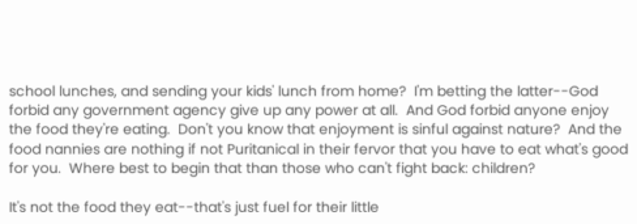school lunches, and sending your kids' lunch from home?  I'm betting the latter--God forbid any government agency give up any power at all.  And God forbid anyone enjoy the food they're eating.  Don't you know that enjoyment is sinful against nature?  And the food nannies are nothing if not Puritanical in their fervor that you have to eat what's good for you.  Where best to begin that than those who can't fight back: children?

It's not the food they eat--that's just fuel for their little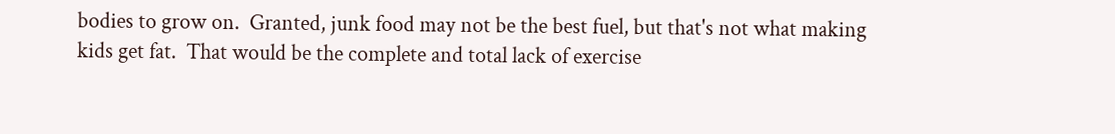bodies to grow on.  Granted, junk food may not be the best fuel, but that's not what making kids get fat.  That would be the complete and total lack of exercise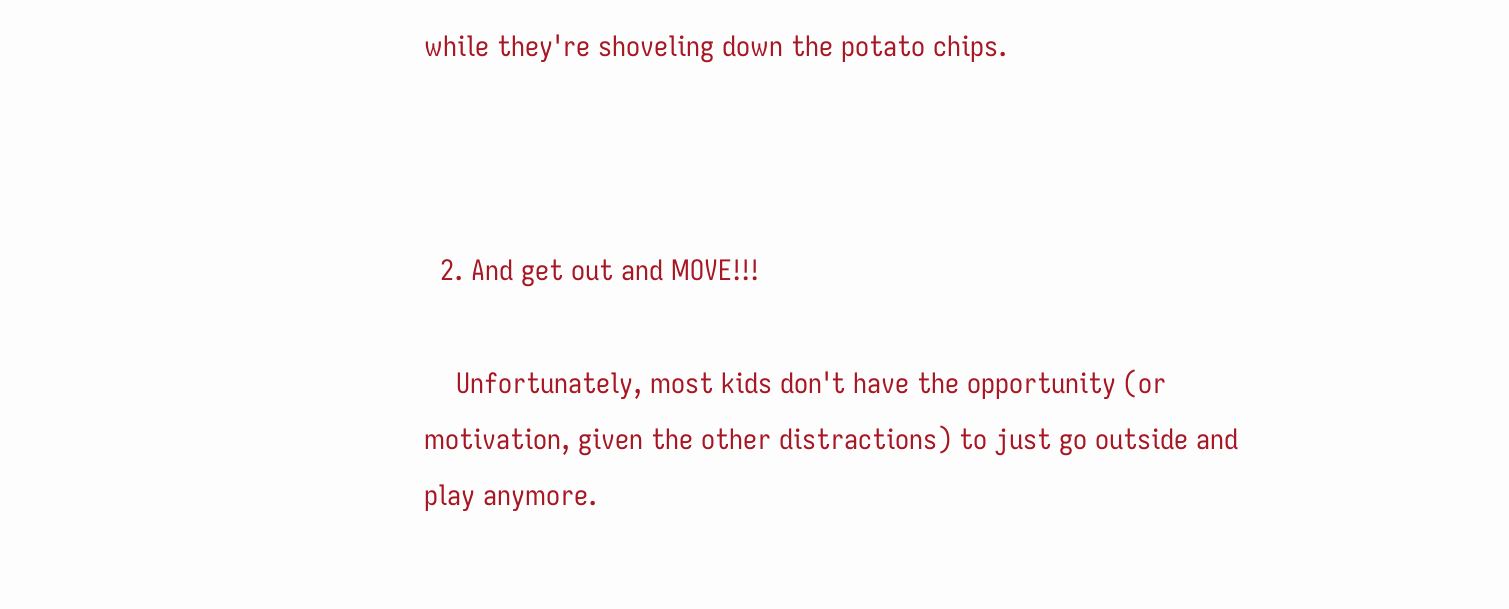while they're shoveling down the potato chips.



  2. And get out and MOVE!!!

    Unfortunately, most kids don't have the opportunity (or motivation, given the other distractions) to just go outside and play anymore.